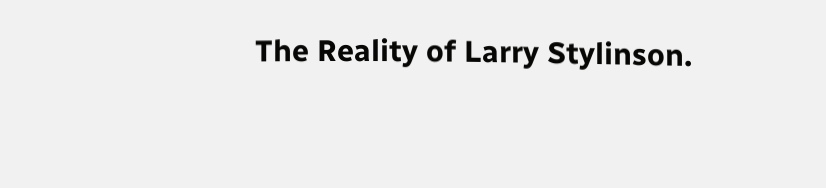The Reality of Larry Stylinson.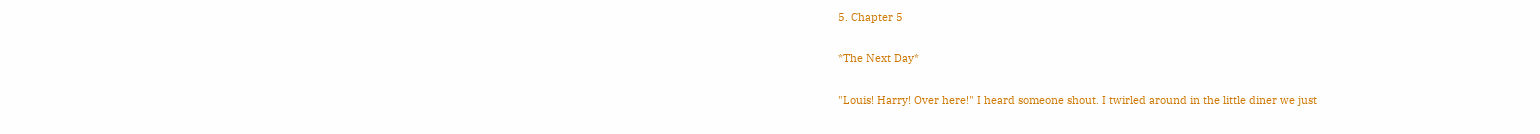5. Chapter 5

*The Next Day*

"Louis! Harry! Over here!" I heard someone shout. I twirled around in the little diner we just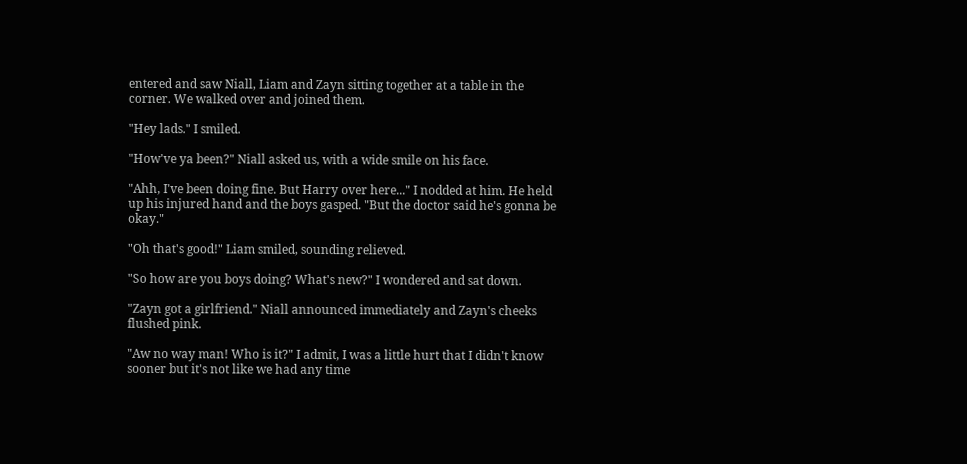entered and saw Niall, Liam and Zayn sitting together at a table in the corner. We walked over and joined them.

"Hey lads." I smiled.

"How've ya been?" Niall asked us, with a wide smile on his face.

"Ahh, I've been doing fine. But Harry over here..." I nodded at him. He held up his injured hand and the boys gasped. "But the doctor said he's gonna be okay."

"Oh that's good!" Liam smiled, sounding relieved.

"So how are you boys doing? What's new?" I wondered and sat down.

"Zayn got a girlfriend." Niall announced immediately and Zayn's cheeks flushed pink.

"Aw no way man! Who is it?" I admit, I was a little hurt that I didn't know sooner but it's not like we had any time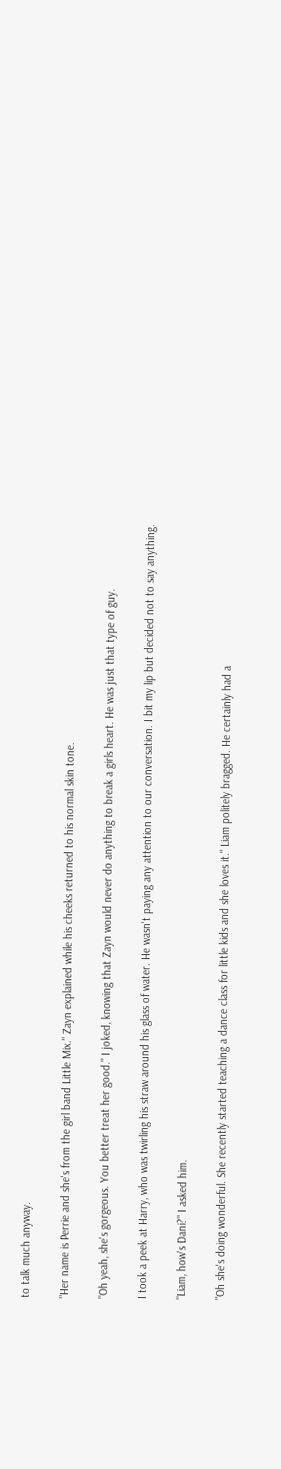to talk much anyway.

"Her name is Perrie and she's from the girl band Little Mix." Zayn explained while his cheeks returned to his normal skin tone.

"Oh yeah, she's gorgeous. You better treat her good." I joked, knowing that Zayn would never do anything to break a girls heart. He was just that type of guy.

I took a peek at Harry, who was twirling his straw around his glass of water. He wasn't paying any attention to our conversation. I bit my lip but decided not to say anything.

"Liam, how's Dani?" I asked him.

"Oh she's doing wonderful. She recently started teaching a dance class for little kids and she loves it." Liam politely bragged. He certainly had a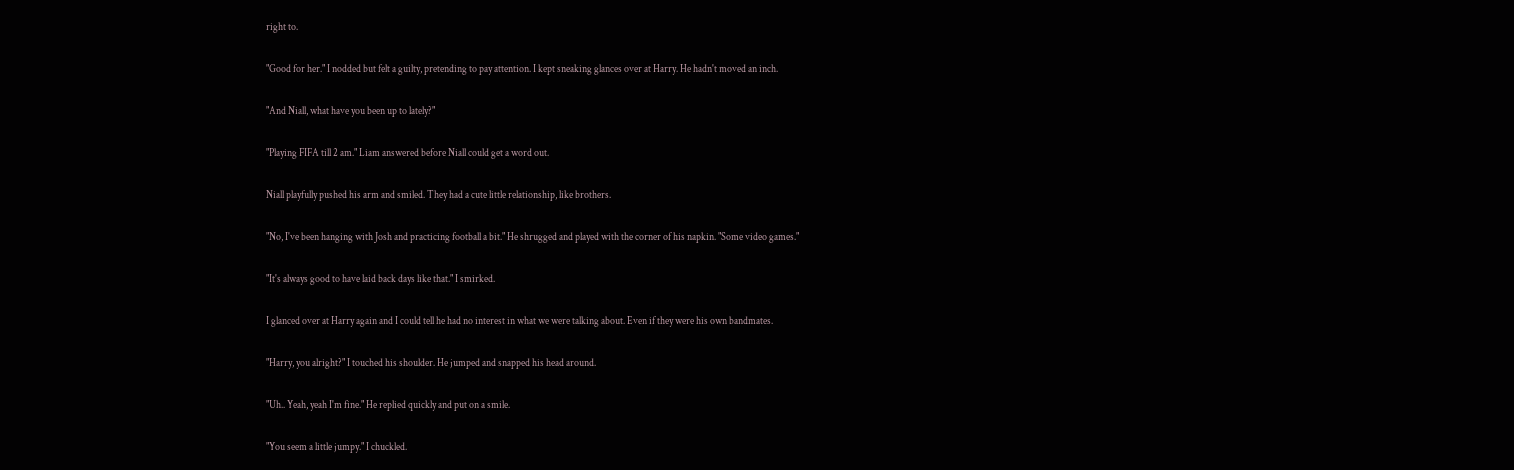right to.

"Good for her." I nodded but felt a guilty, pretending to pay attention. I kept sneaking glances over at Harry. He hadn't moved an inch.

"And Niall, what have you been up to lately?"

"Playing FIFA till 2 am." Liam answered before Niall could get a word out.

Niall playfully pushed his arm and smiled. They had a cute little relationship, like brothers.

"No, I've been hanging with Josh and practicing football a bit." He shrugged and played with the corner of his napkin. "Some video games."

"It's always good to have laid back days like that." I smirked.

I glanced over at Harry again and I could tell he had no interest in what we were talking about. Even if they were his own bandmates.

"Harry, you alright?" I touched his shoulder. He jumped and snapped his head around.

"Uh.. Yeah, yeah I'm fine." He replied quickly and put on a smile.

"You seem a little jumpy." I chuckled.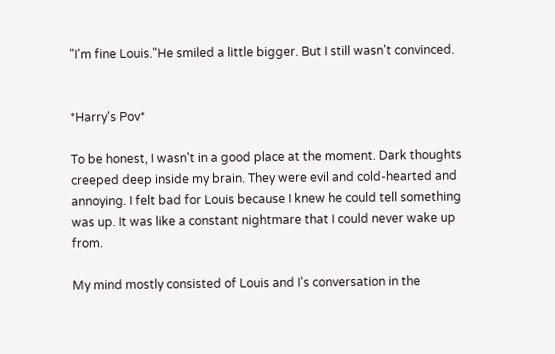"I'm fine Louis."He smiled a little bigger. But I still wasn't convinced.


*Harry's Pov*

To be honest, I wasn't in a good place at the moment. Dark thoughts creeped deep inside my brain. They were evil and cold-hearted and annoying. I felt bad for Louis because I knew he could tell something was up. It was like a constant nightmare that I could never wake up from.

My mind mostly consisted of Louis and I's conversation in the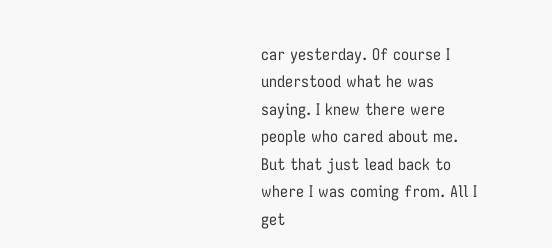car yesterday. Of course I understood what he was saying. I knew there were people who cared about me. But that just lead back to where I was coming from. All I get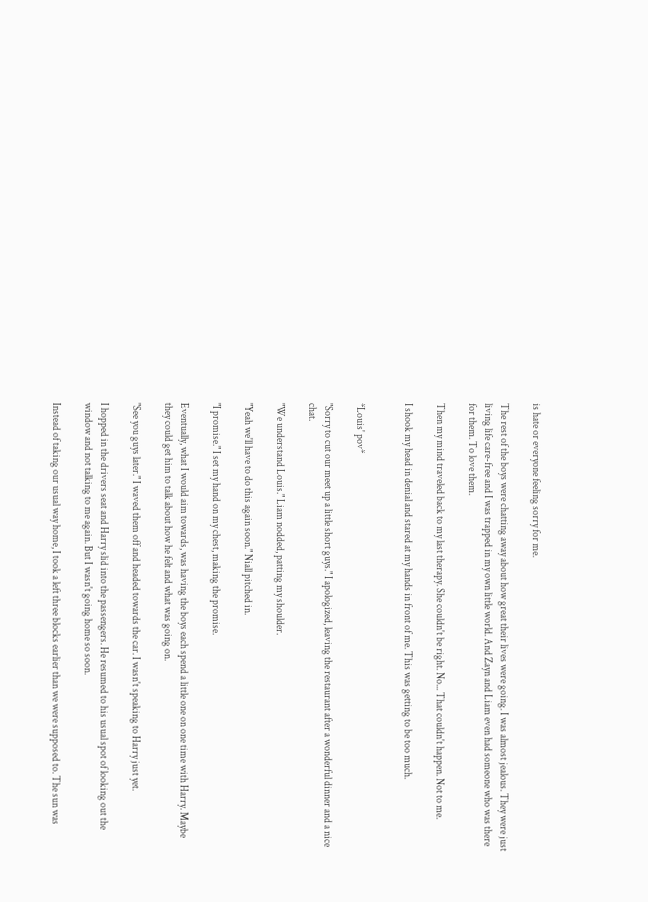is hate or everyone feeling sorry for me.

The rest of the boys were chatting away about how great their lives were going. I was almost jealous. They were just living life care-free and I was trapped in my own little world. And Zayn and Liam even had someone who was there for them. To love them.

Then my mind traveled back to my last therapy. She couldn't be right. No... That couldn't happen. Not to me.

I shook my head in denial and stared at my hands in front of me. This was getting to be too much.


*Louis' pov*

"Sorry to cut our meet up a little short guys." I apologized, leaving the restaurant after a wonderful dinner and a nice chat.

"We understand Louis." Liam nodded, patting my shoulder.

"Yeah we'll have to do this again soon." Niall pitched in.

"I promise." I set my hand on my chest, making the promise.

Eventually, what I would aim towards, was having the boys each spend a little one on one time with Harry. Maybe they could get him to talk about how he felt and what was going on.

"See you guys later." I waved them off and headed towards the car. I wasn't speaking to Harry just yet.

I hopped in the drivers seat and Harry slid into the passengers. He resumed to his usual spot of looking out the window and not talking to me again. But I wasn't going home so soon.

Instead of taking our usual way home, I took a left three blocks earlier than we were supposed to. The sun was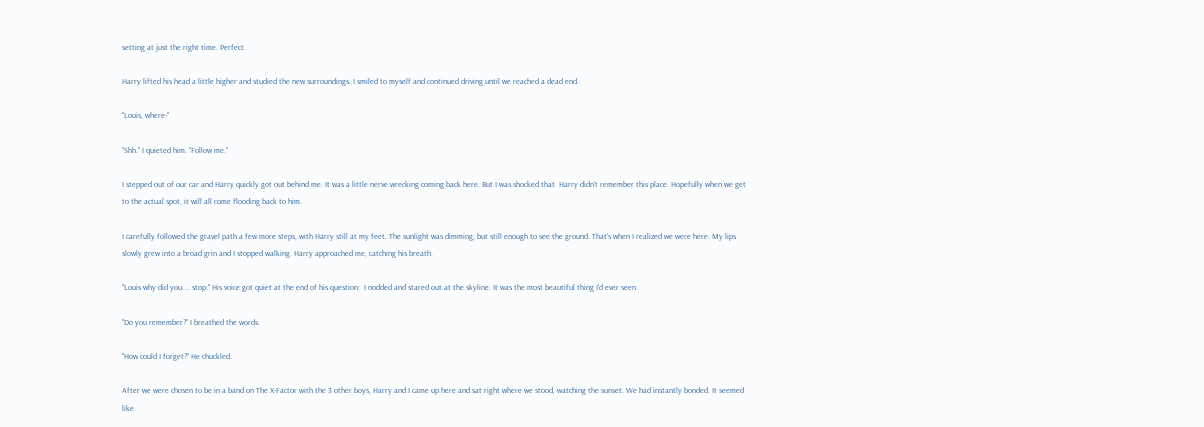setting at just the right time. Perfect.

Harry lifted his head a little higher and studied the new surroundings. I smiled to myself and continued driving until we reached a dead end.

"Louis, where-"

"Shh." I quieted him. "Follow me."

I stepped out of our car and Harry quickly got out behind me. It was a little nerve wrecking coming back here. But I was shocked that  Harry didn't remember this place. Hopefully when we get to the actual spot, it will all come flooding back to him.

I carefully followed the gravel path a few more steps, with Harry still at my feet. The sunlight was dimming, but still enough to see the ground. That's when I realized we were here. My lips slowly grew into a broad grin and I stopped walking. Harry approached me, catching his breath.

"Louis why did you.... stop." His voice got quiet at the end of his question.  I nodded and stared out at the skyline. It was the most beautiful thing I'd ever seen.

"Do you remember?" I breathed the words.

"How could I forget?" He chuckled.

After we were chosen to be in a band on The X-Factor with the 3 other boys, Harry and I came up here and sat right where we stood, watching the sunset. We had instantly bonded. It seemed like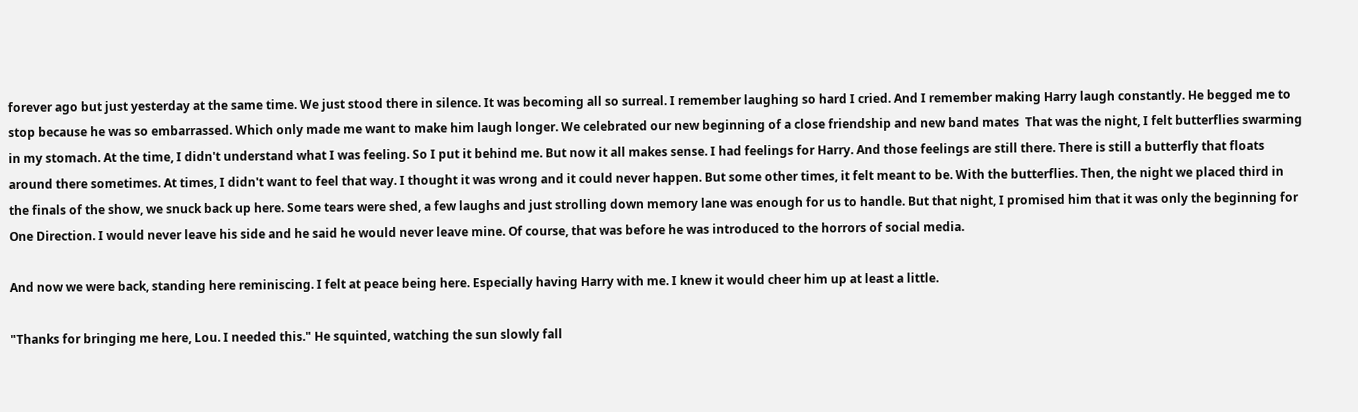forever ago but just yesterday at the same time. We just stood there in silence. It was becoming all so surreal. I remember laughing so hard I cried. And I remember making Harry laugh constantly. He begged me to stop because he was so embarrassed. Which only made me want to make him laugh longer. We celebrated our new beginning of a close friendship and new band mates  That was the night, I felt butterflies swarming in my stomach. At the time, I didn't understand what I was feeling. So I put it behind me. But now it all makes sense. I had feelings for Harry. And those feelings are still there. There is still a butterfly that floats around there sometimes. At times, I didn't want to feel that way. I thought it was wrong and it could never happen. But some other times, it felt meant to be. With the butterflies. Then, the night we placed third in the finals of the show, we snuck back up here. Some tears were shed, a few laughs and just strolling down memory lane was enough for us to handle. But that night, I promised him that it was only the beginning for One Direction. I would never leave his side and he said he would never leave mine. Of course, that was before he was introduced to the horrors of social media.

And now we were back, standing here reminiscing. I felt at peace being here. Especially having Harry with me. I knew it would cheer him up at least a little.

"Thanks for bringing me here, Lou. I needed this." He squinted, watching the sun slowly fall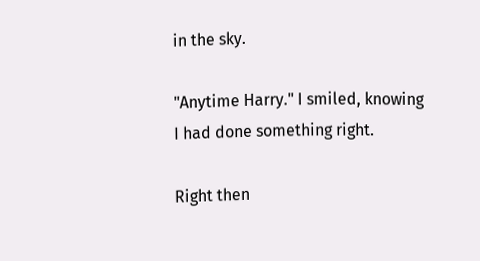in the sky.

"Anytime Harry." I smiled, knowing I had done something right.

Right then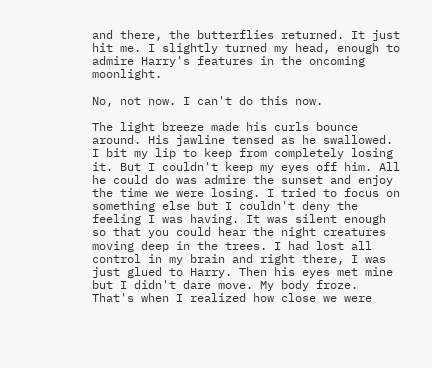and there, the butterflies returned. It just hit me. I slightly turned my head, enough to admire Harry's features in the oncoming moonlight.

No, not now. I can't do this now.

The light breeze made his curls bounce around. His jawline tensed as he swallowed. I bit my lip to keep from completely losing it. But I couldn't keep my eyes off him. All he could do was admire the sunset and enjoy the time we were losing. I tried to focus on something else but I couldn't deny the feeling I was having. It was silent enough so that you could hear the night creatures moving deep in the trees. I had lost all control in my brain and right there, I was just glued to Harry. Then his eyes met mine but I didn't dare move. My body froze. That's when I realized how close we were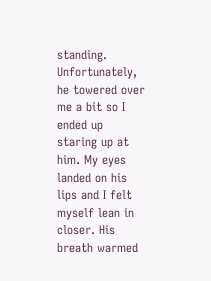standing. Unfortunately, he towered over me a bit so I ended up staring up at him. My eyes landed on his lips and I felt myself lean in closer. His breath warmed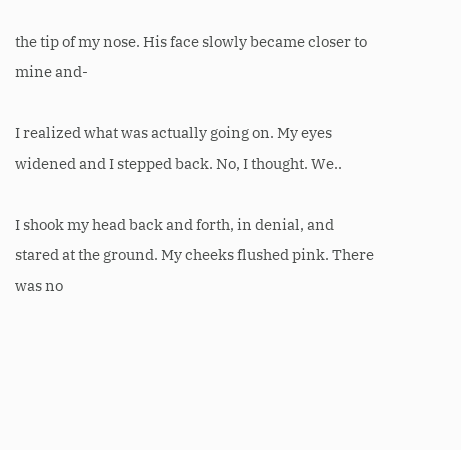the tip of my nose. His face slowly became closer to mine and-

I realized what was actually going on. My eyes widened and I stepped back. No, I thought. We..

I shook my head back and forth, in denial, and stared at the ground. My cheeks flushed pink. There was no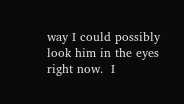way I could possibly look him in the eyes right now.  I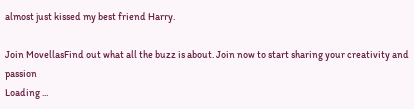almost just kissed my best friend Harry.

Join MovellasFind out what all the buzz is about. Join now to start sharing your creativity and passion
Loading ...